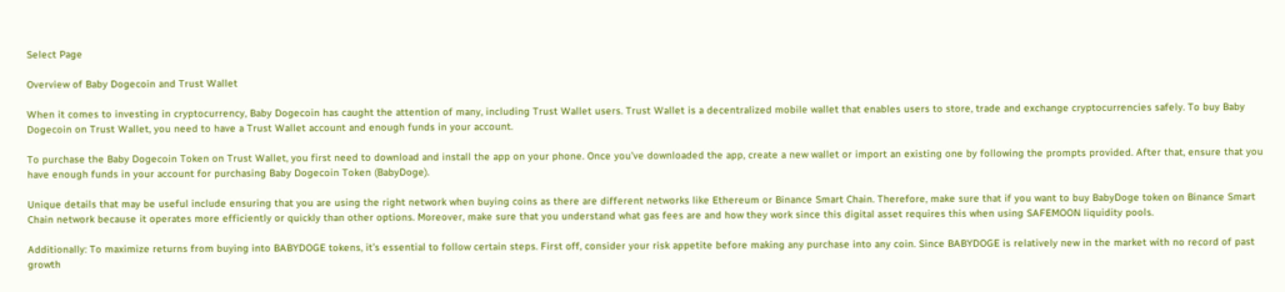Select Page

Overview of Baby Dogecoin and Trust Wallet

When it comes to investing in cryptocurrency, Baby Dogecoin has caught the attention of many, including Trust Wallet users. Trust Wallet is a decentralized mobile wallet that enables users to store, trade and exchange cryptocurrencies safely. To buy Baby Dogecoin on Trust Wallet, you need to have a Trust Wallet account and enough funds in your account.

To purchase the Baby Dogecoin Token on Trust Wallet, you first need to download and install the app on your phone. Once you’ve downloaded the app, create a new wallet or import an existing one by following the prompts provided. After that, ensure that you have enough funds in your account for purchasing Baby Dogecoin Token (BabyDoge).

Unique details that may be useful include ensuring that you are using the right network when buying coins as there are different networks like Ethereum or Binance Smart Chain. Therefore, make sure that if you want to buy BabyDoge token on Binance Smart Chain network because it operates more efficiently or quickly than other options. Moreover, make sure that you understand what gas fees are and how they work since this digital asset requires this when using SAFEMOON liquidity pools.

Additionally: To maximize returns from buying into BABYDOGE tokens, it’s essential to follow certain steps. First off, consider your risk appetite before making any purchase into any coin. Since BABYDOGE is relatively new in the market with no record of past growth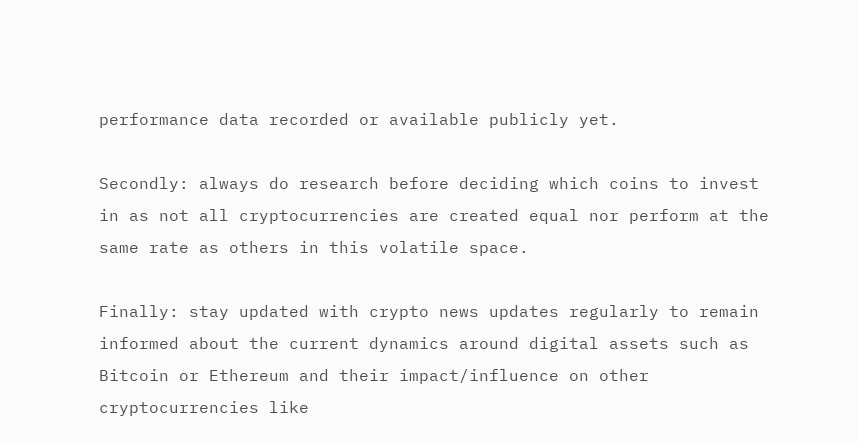performance data recorded or available publicly yet.

Secondly: always do research before deciding which coins to invest in as not all cryptocurrencies are created equal nor perform at the same rate as others in this volatile space.

Finally: stay updated with crypto news updates regularly to remain informed about the current dynamics around digital assets such as Bitcoin or Ethereum and their impact/influence on other cryptocurrencies like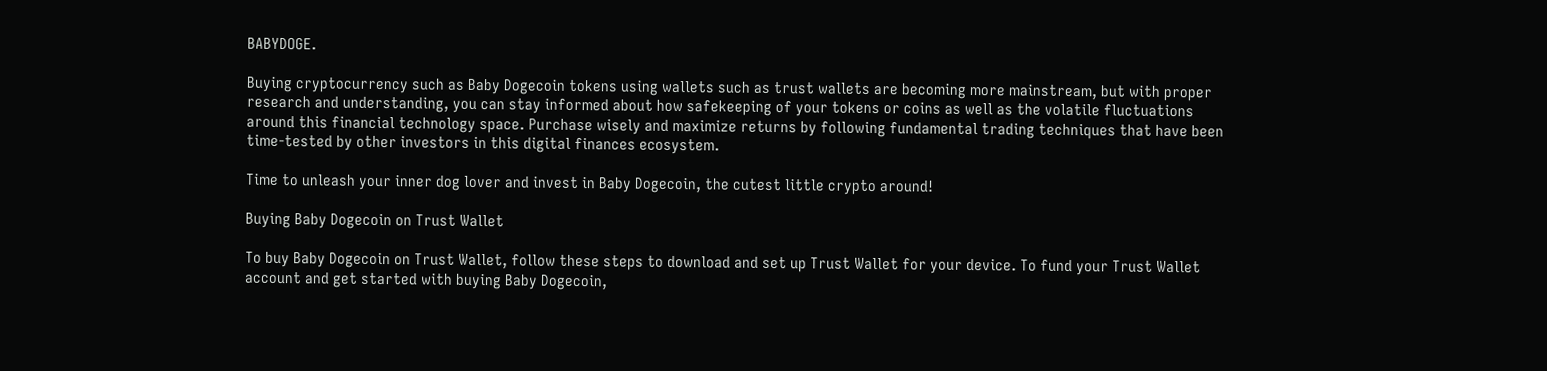BABYDOGE.

Buying cryptocurrency such as Baby Dogecoin tokens using wallets such as trust wallets are becoming more mainstream, but with proper research and understanding, you can stay informed about how safekeeping of your tokens or coins as well as the volatile fluctuations around this financial technology space. Purchase wisely and maximize returns by following fundamental trading techniques that have been time-tested by other investors in this digital finances ecosystem.

Time to unleash your inner dog lover and invest in Baby Dogecoin, the cutest little crypto around!

Buying Baby Dogecoin on Trust Wallet

To buy Baby Dogecoin on Trust Wallet, follow these steps to download and set up Trust Wallet for your device. To fund your Trust Wallet account and get started with buying Baby Dogecoin,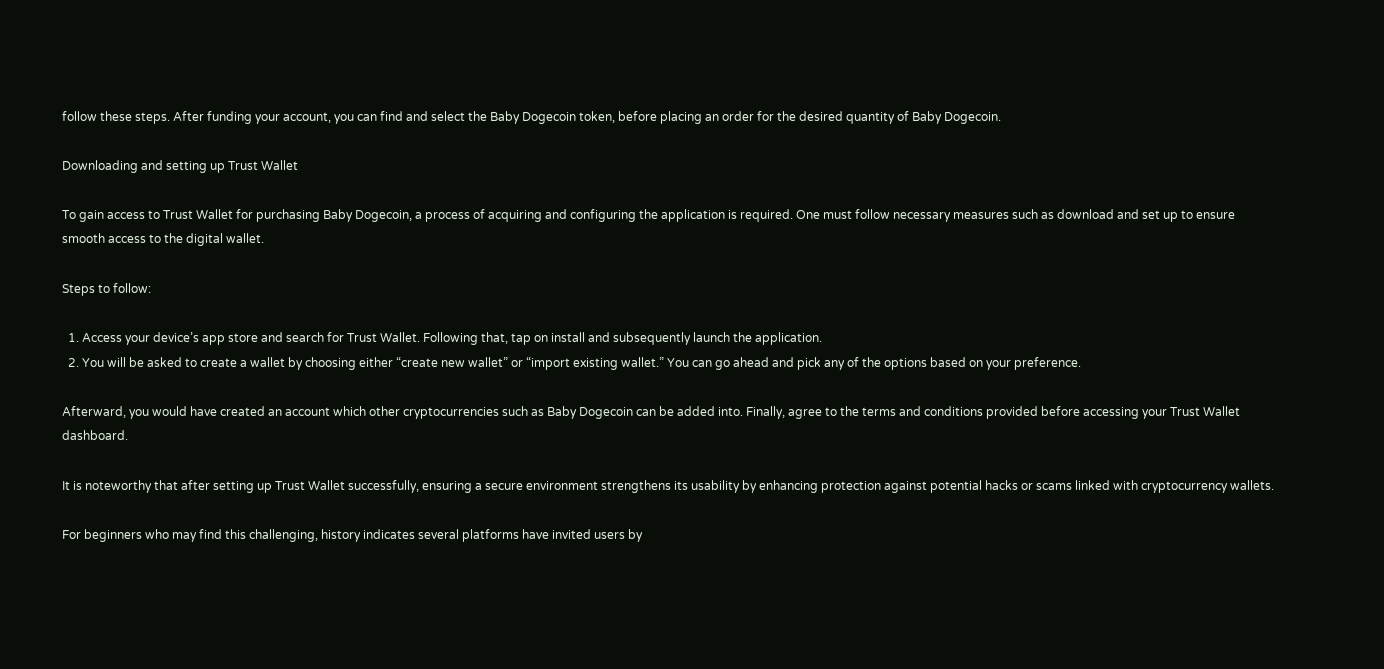follow these steps. After funding your account, you can find and select the Baby Dogecoin token, before placing an order for the desired quantity of Baby Dogecoin.

Downloading and setting up Trust Wallet

To gain access to Trust Wallet for purchasing Baby Dogecoin, a process of acquiring and configuring the application is required. One must follow necessary measures such as download and set up to ensure smooth access to the digital wallet.

Steps to follow:

  1. Access your device’s app store and search for Trust Wallet. Following that, tap on install and subsequently launch the application.
  2. You will be asked to create a wallet by choosing either “create new wallet” or “import existing wallet.” You can go ahead and pick any of the options based on your preference.

Afterward, you would have created an account which other cryptocurrencies such as Baby Dogecoin can be added into. Finally, agree to the terms and conditions provided before accessing your Trust Wallet dashboard.

It is noteworthy that after setting up Trust Wallet successfully, ensuring a secure environment strengthens its usability by enhancing protection against potential hacks or scams linked with cryptocurrency wallets.

For beginners who may find this challenging, history indicates several platforms have invited users by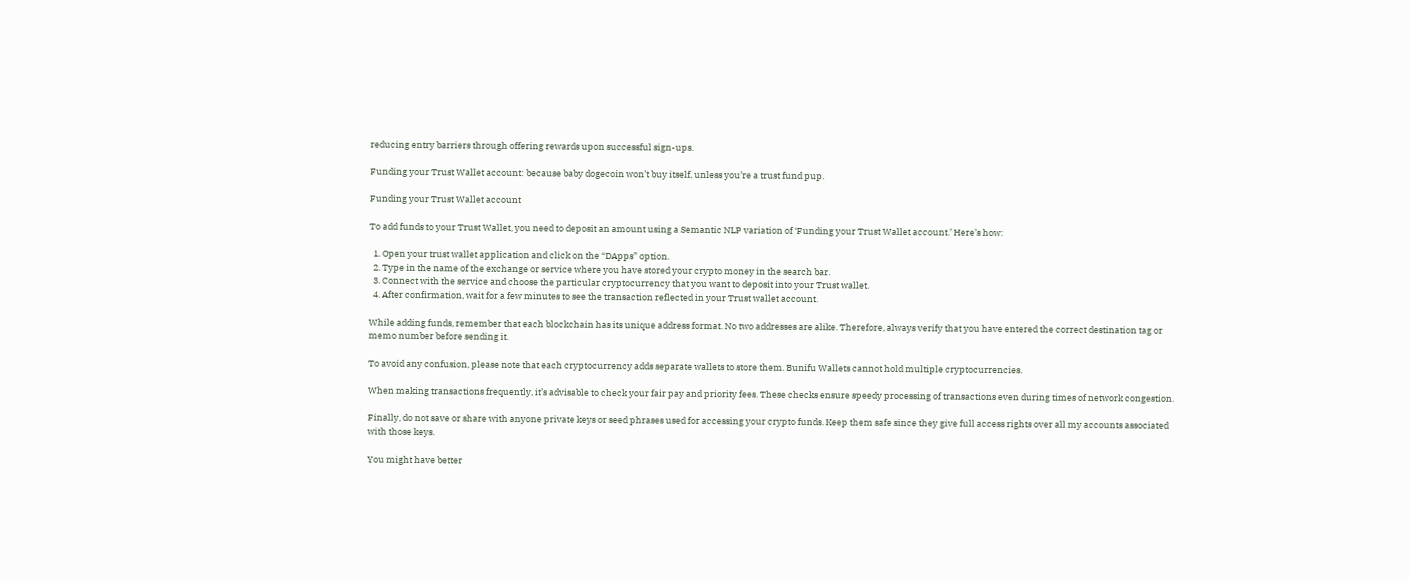reducing entry barriers through offering rewards upon successful sign-ups.

Funding your Trust Wallet account: because baby dogecoin won’t buy itself, unless you’re a trust fund pup.

Funding your Trust Wallet account

To add funds to your Trust Wallet, you need to deposit an amount using a Semantic NLP variation of ‘Funding your Trust Wallet account.’ Here’s how:

  1. Open your trust wallet application and click on the “DApps” option.
  2. Type in the name of the exchange or service where you have stored your crypto money in the search bar.
  3. Connect with the service and choose the particular cryptocurrency that you want to deposit into your Trust wallet.
  4. After confirmation, wait for a few minutes to see the transaction reflected in your Trust wallet account.

While adding funds, remember that each blockchain has its unique address format. No two addresses are alike. Therefore, always verify that you have entered the correct destination tag or memo number before sending it.

To avoid any confusion, please note that each cryptocurrency adds separate wallets to store them. Bunifu Wallets cannot hold multiple cryptocurrencies.

When making transactions frequently, it’s advisable to check your fair pay and priority fees. These checks ensure speedy processing of transactions even during times of network congestion.

Finally, do not save or share with anyone private keys or seed phrases used for accessing your crypto funds. Keep them safe since they give full access rights over all my accounts associated with those keys.

You might have better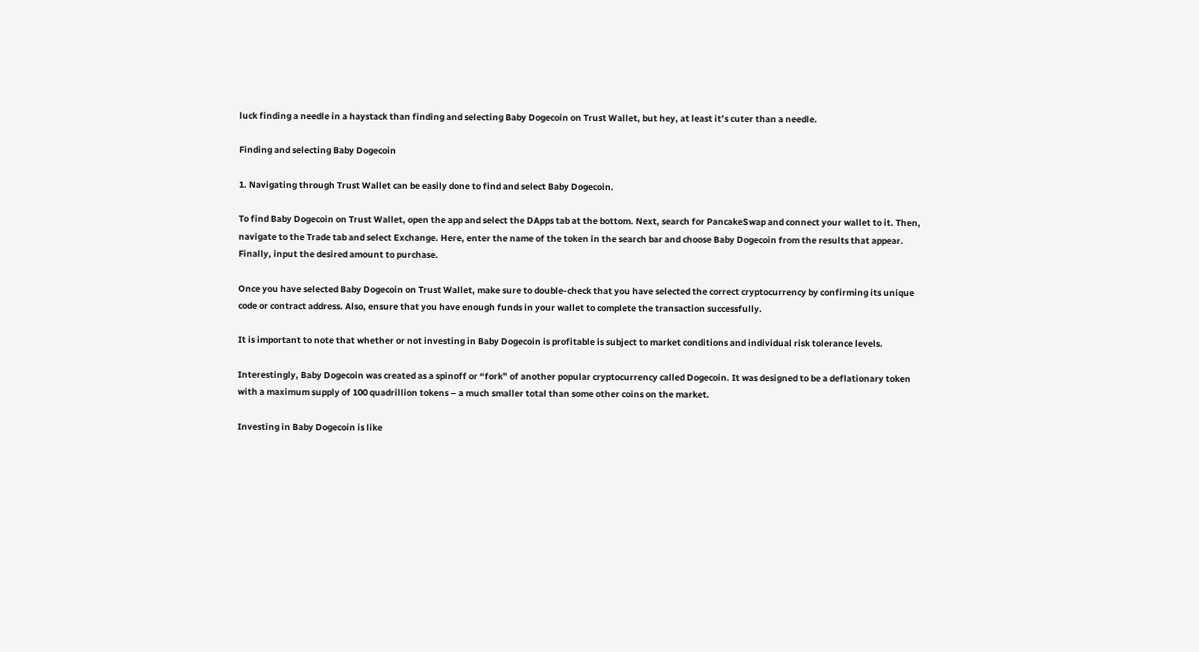luck finding a needle in a haystack than finding and selecting Baby Dogecoin on Trust Wallet, but hey, at least it’s cuter than a needle.

Finding and selecting Baby Dogecoin

1. Navigating through Trust Wallet can be easily done to find and select Baby Dogecoin.

To find Baby Dogecoin on Trust Wallet, open the app and select the DApps tab at the bottom. Next, search for PancakeSwap and connect your wallet to it. Then, navigate to the Trade tab and select Exchange. Here, enter the name of the token in the search bar and choose Baby Dogecoin from the results that appear. Finally, input the desired amount to purchase.

Once you have selected Baby Dogecoin on Trust Wallet, make sure to double-check that you have selected the correct cryptocurrency by confirming its unique code or contract address. Also, ensure that you have enough funds in your wallet to complete the transaction successfully.

It is important to note that whether or not investing in Baby Dogecoin is profitable is subject to market conditions and individual risk tolerance levels.

Interestingly, Baby Dogecoin was created as a spinoff or “fork” of another popular cryptocurrency called Dogecoin. It was designed to be a deflationary token with a maximum supply of 100 quadrillion tokens – a much smaller total than some other coins on the market.

Investing in Baby Dogecoin is like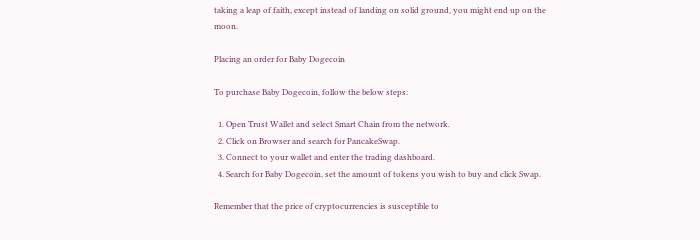taking a leap of faith, except instead of landing on solid ground, you might end up on the moon.

Placing an order for Baby Dogecoin

To purchase Baby Dogecoin, follow the below steps:

  1. Open Trust Wallet and select Smart Chain from the network.
  2. Click on Browser and search for PancakeSwap.
  3. Connect to your wallet and enter the trading dashboard.
  4. Search for Baby Dogecoin, set the amount of tokens you wish to buy and click Swap.

Remember that the price of cryptocurrencies is susceptible to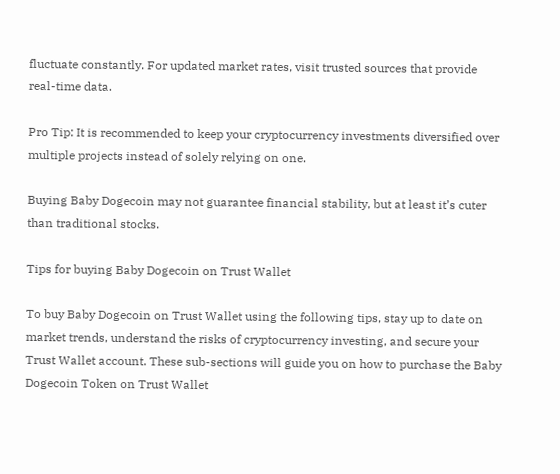fluctuate constantly. For updated market rates, visit trusted sources that provide real-time data.

Pro Tip: It is recommended to keep your cryptocurrency investments diversified over multiple projects instead of solely relying on one.

Buying Baby Dogecoin may not guarantee financial stability, but at least it’s cuter than traditional stocks.

Tips for buying Baby Dogecoin on Trust Wallet

To buy Baby Dogecoin on Trust Wallet using the following tips, stay up to date on market trends, understand the risks of cryptocurrency investing, and secure your Trust Wallet account. These sub-sections will guide you on how to purchase the Baby Dogecoin Token on Trust Wallet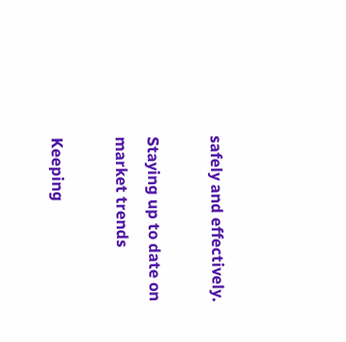safely and effectively.

Staying up to date on market trends

Keeping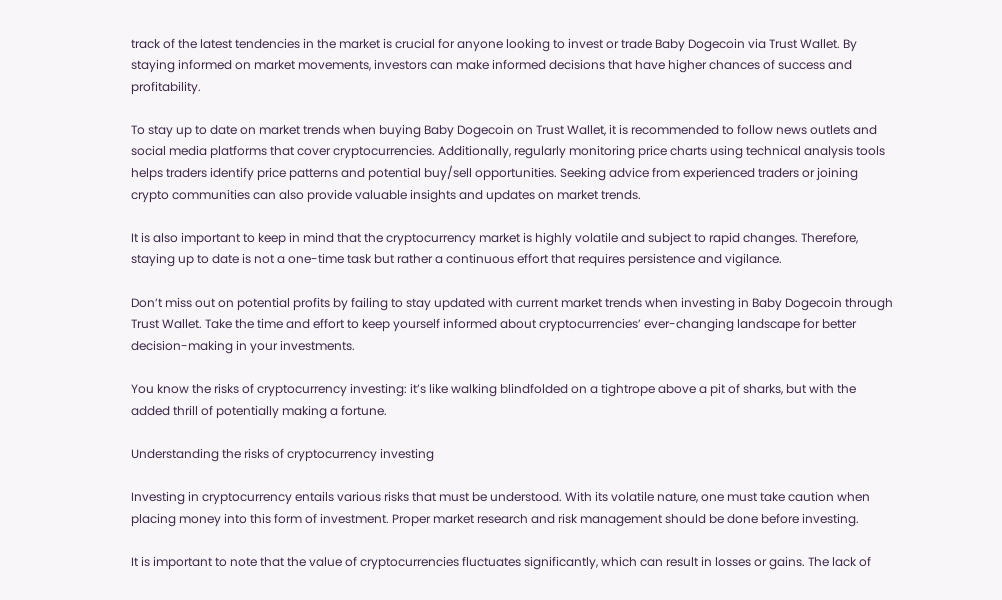track of the latest tendencies in the market is crucial for anyone looking to invest or trade Baby Dogecoin via Trust Wallet. By staying informed on market movements, investors can make informed decisions that have higher chances of success and profitability.

To stay up to date on market trends when buying Baby Dogecoin on Trust Wallet, it is recommended to follow news outlets and social media platforms that cover cryptocurrencies. Additionally, regularly monitoring price charts using technical analysis tools helps traders identify price patterns and potential buy/sell opportunities. Seeking advice from experienced traders or joining crypto communities can also provide valuable insights and updates on market trends.

It is also important to keep in mind that the cryptocurrency market is highly volatile and subject to rapid changes. Therefore, staying up to date is not a one-time task but rather a continuous effort that requires persistence and vigilance.

Don’t miss out on potential profits by failing to stay updated with current market trends when investing in Baby Dogecoin through Trust Wallet. Take the time and effort to keep yourself informed about cryptocurrencies’ ever-changing landscape for better decision-making in your investments.

You know the risks of cryptocurrency investing: it’s like walking blindfolded on a tightrope above a pit of sharks, but with the added thrill of potentially making a fortune.

Understanding the risks of cryptocurrency investing

Investing in cryptocurrency entails various risks that must be understood. With its volatile nature, one must take caution when placing money into this form of investment. Proper market research and risk management should be done before investing.

It is important to note that the value of cryptocurrencies fluctuates significantly, which can result in losses or gains. The lack of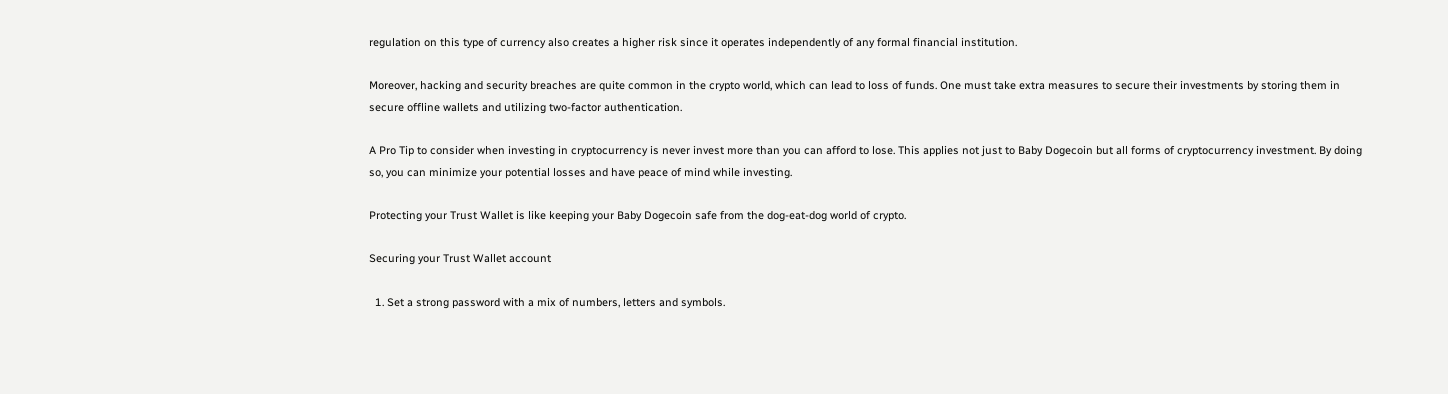regulation on this type of currency also creates a higher risk since it operates independently of any formal financial institution.

Moreover, hacking and security breaches are quite common in the crypto world, which can lead to loss of funds. One must take extra measures to secure their investments by storing them in secure offline wallets and utilizing two-factor authentication.

A Pro Tip to consider when investing in cryptocurrency is never invest more than you can afford to lose. This applies not just to Baby Dogecoin but all forms of cryptocurrency investment. By doing so, you can minimize your potential losses and have peace of mind while investing.

Protecting your Trust Wallet is like keeping your Baby Dogecoin safe from the dog-eat-dog world of crypto.

Securing your Trust Wallet account

  1. Set a strong password with a mix of numbers, letters and symbols.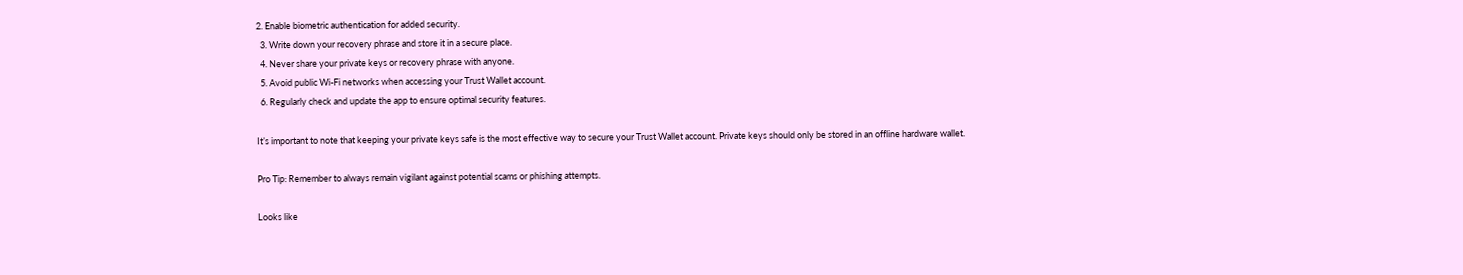2. Enable biometric authentication for added security.
  3. Write down your recovery phrase and store it in a secure place.
  4. Never share your private keys or recovery phrase with anyone.
  5. Avoid public Wi-Fi networks when accessing your Trust Wallet account.
  6. Regularly check and update the app to ensure optimal security features.

It’s important to note that keeping your private keys safe is the most effective way to secure your Trust Wallet account. Private keys should only be stored in an offline hardware wallet.

Pro Tip: Remember to always remain vigilant against potential scams or phishing attempts.

Looks like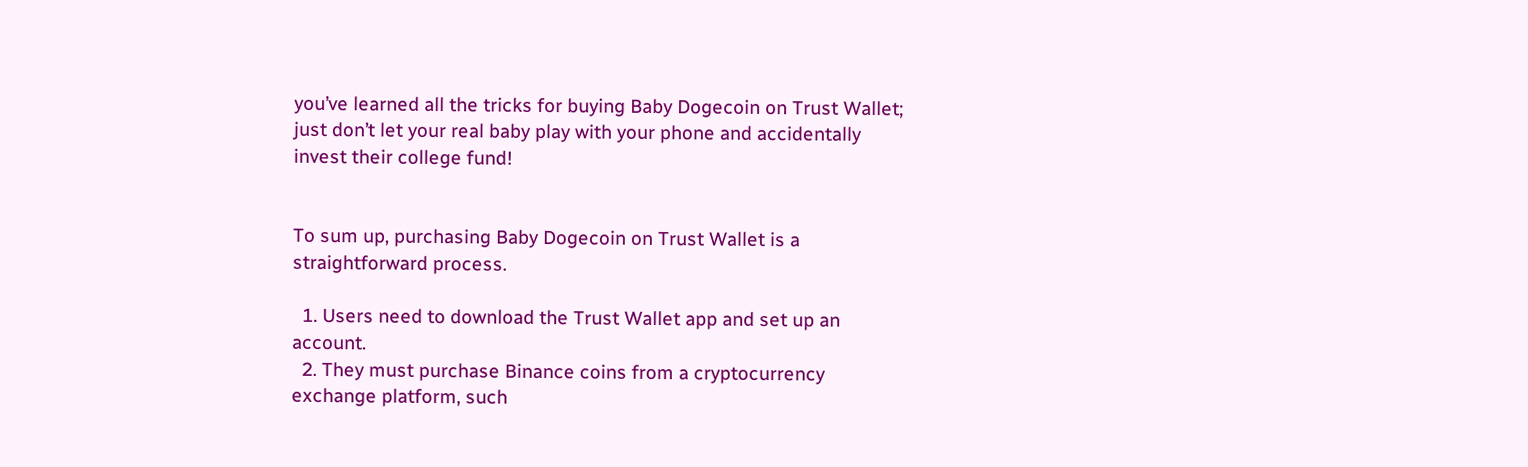you’ve learned all the tricks for buying Baby Dogecoin on Trust Wallet; just don’t let your real baby play with your phone and accidentally invest their college fund!


To sum up, purchasing Baby Dogecoin on Trust Wallet is a straightforward process.

  1. Users need to download the Trust Wallet app and set up an account.
  2. They must purchase Binance coins from a cryptocurrency exchange platform, such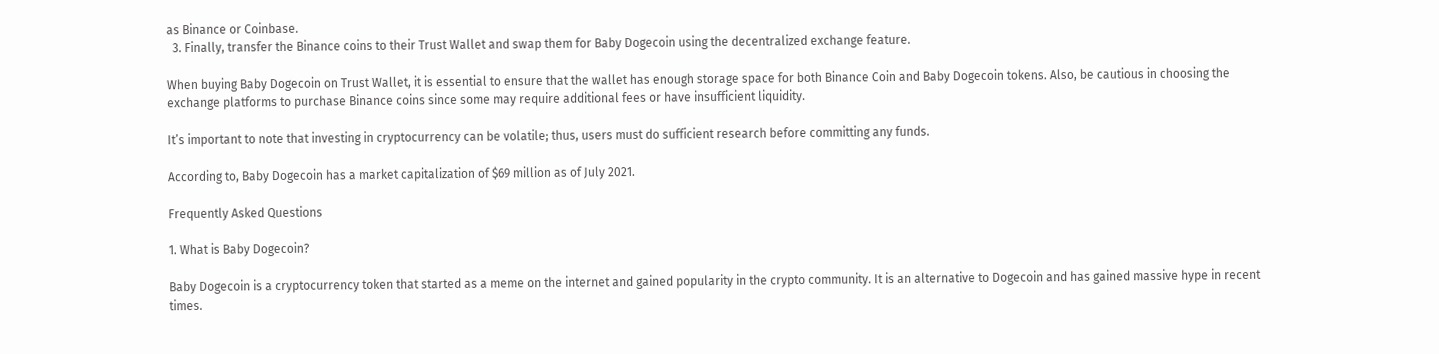as Binance or Coinbase.
  3. Finally, transfer the Binance coins to their Trust Wallet and swap them for Baby Dogecoin using the decentralized exchange feature.

When buying Baby Dogecoin on Trust Wallet, it is essential to ensure that the wallet has enough storage space for both Binance Coin and Baby Dogecoin tokens. Also, be cautious in choosing the exchange platforms to purchase Binance coins since some may require additional fees or have insufficient liquidity.

It’s important to note that investing in cryptocurrency can be volatile; thus, users must do sufficient research before committing any funds.

According to, Baby Dogecoin has a market capitalization of $69 million as of July 2021.

Frequently Asked Questions

1. What is Baby Dogecoin?

Baby Dogecoin is a cryptocurrency token that started as a meme on the internet and gained popularity in the crypto community. It is an alternative to Dogecoin and has gained massive hype in recent times.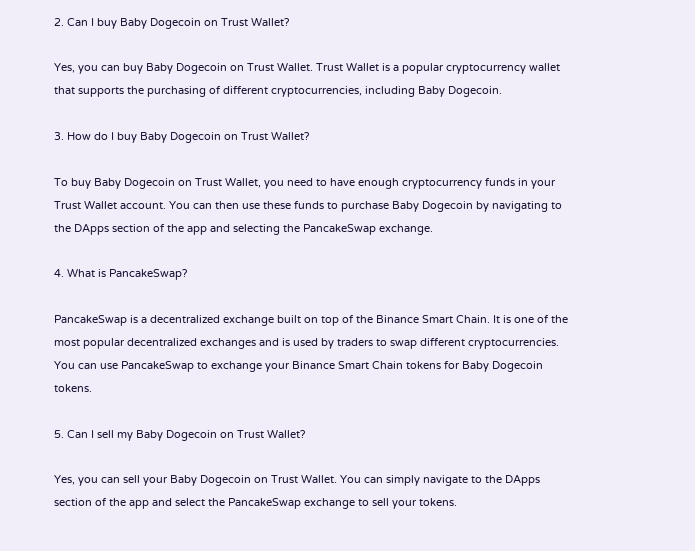2. Can I buy Baby Dogecoin on Trust Wallet?

Yes, you can buy Baby Dogecoin on Trust Wallet. Trust Wallet is a popular cryptocurrency wallet that supports the purchasing of different cryptocurrencies, including Baby Dogecoin.

3. How do I buy Baby Dogecoin on Trust Wallet?

To buy Baby Dogecoin on Trust Wallet, you need to have enough cryptocurrency funds in your Trust Wallet account. You can then use these funds to purchase Baby Dogecoin by navigating to the DApps section of the app and selecting the PancakeSwap exchange.

4. What is PancakeSwap?

PancakeSwap is a decentralized exchange built on top of the Binance Smart Chain. It is one of the most popular decentralized exchanges and is used by traders to swap different cryptocurrencies. You can use PancakeSwap to exchange your Binance Smart Chain tokens for Baby Dogecoin tokens.

5. Can I sell my Baby Dogecoin on Trust Wallet?

Yes, you can sell your Baby Dogecoin on Trust Wallet. You can simply navigate to the DApps section of the app and select the PancakeSwap exchange to sell your tokens.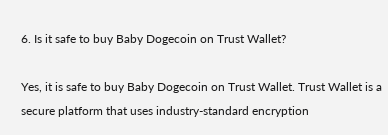6. Is it safe to buy Baby Dogecoin on Trust Wallet?

Yes, it is safe to buy Baby Dogecoin on Trust Wallet. Trust Wallet is a secure platform that uses industry-standard encryption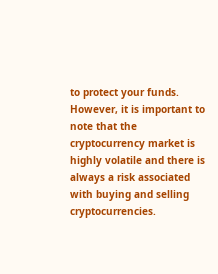to protect your funds. However, it is important to note that the cryptocurrency market is highly volatile and there is always a risk associated with buying and selling cryptocurrencies.